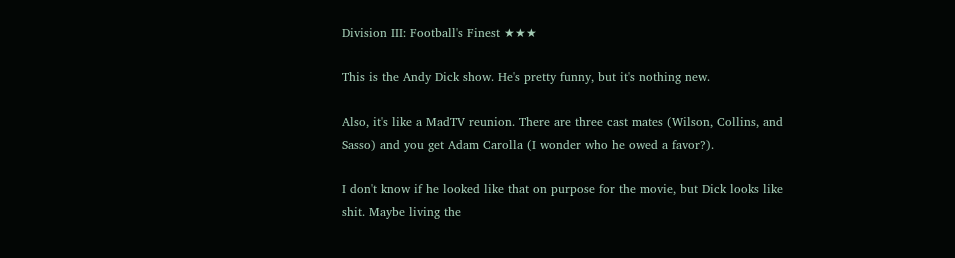Division III: Football's Finest ★★★

This is the Andy Dick show. He's pretty funny, but it's nothing new.

Also, it's like a MadTV reunion. There are three cast mates (Wilson, Collins, and Sasso) and you get Adam Carolla (I wonder who he owed a favor?).

I don't know if he looked like that on purpose for the movie, but Dick looks like shit. Maybe living the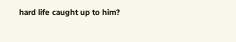hard life caught up to him?